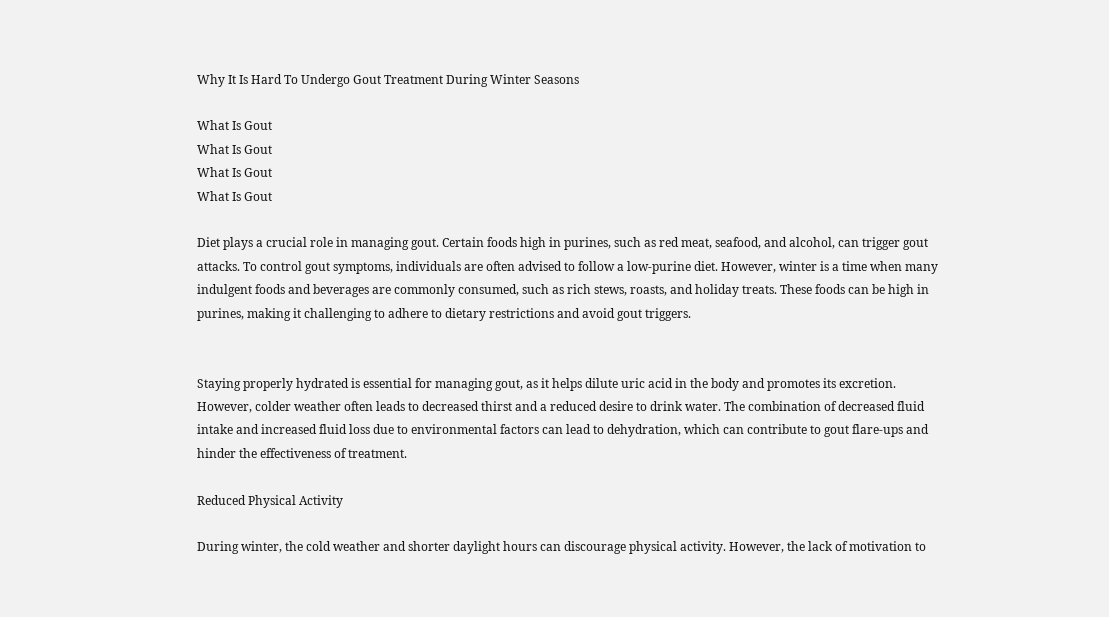Why It Is Hard To Undergo Gout Treatment During Winter Seasons

What Is Gout
What Is Gout
What Is Gout
What Is Gout

Diet plays a crucial role in managing gout. Certain foods high in purines, such as red meat, seafood, and alcohol, can trigger gout attacks. To control gout symptoms, individuals are often advised to follow a low-purine diet. However, winter is a time when many indulgent foods and beverages are commonly consumed, such as rich stews, roasts, and holiday treats. These foods can be high in purines, making it challenging to adhere to dietary restrictions and avoid gout triggers.


Staying properly hydrated is essential for managing gout, as it helps dilute uric acid in the body and promotes its excretion. However, colder weather often leads to decreased thirst and a reduced desire to drink water. The combination of decreased fluid intake and increased fluid loss due to environmental factors can lead to dehydration, which can contribute to gout flare-ups and hinder the effectiveness of treatment.

Reduced Physical Activity

During winter, the cold weather and shorter daylight hours can discourage physical activity. However, the lack of motivation to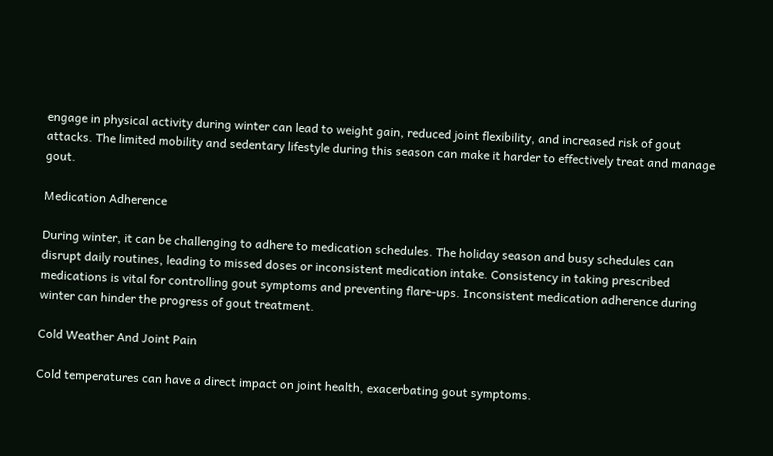engage in physical activity during winter can lead to weight gain, reduced joint flexibility, and increased risk of gout attacks. The limited mobility and sedentary lifestyle during this season can make it harder to effectively treat and manage gout.

Medication Adherence

During winter, it can be challenging to adhere to medication schedules. The holiday season and busy schedules can disrupt daily routines, leading to missed doses or inconsistent medication intake. Consistency in taking prescribed medications is vital for controlling gout symptoms and preventing flare-ups. Inconsistent medication adherence during winter can hinder the progress of gout treatment.

Cold Weather And Joint Pain

Cold temperatures can have a direct impact on joint health, exacerbating gout symptoms.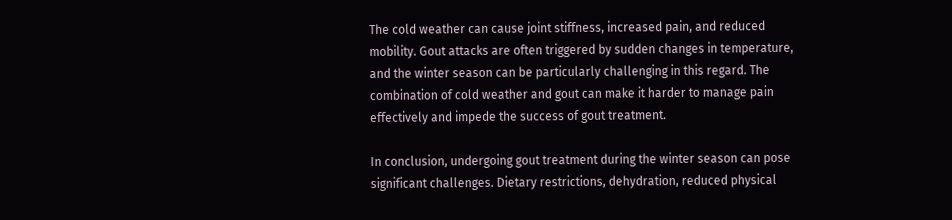The cold weather can cause joint stiffness, increased pain, and reduced mobility. Gout attacks are often triggered by sudden changes in temperature, and the winter season can be particularly challenging in this regard. The combination of cold weather and gout can make it harder to manage pain effectively and impede the success of gout treatment.

In conclusion, undergoing gout treatment during the winter season can pose significant challenges. Dietary restrictions, dehydration, reduced physical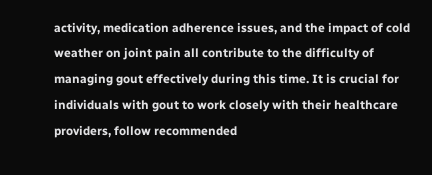activity, medication adherence issues, and the impact of cold weather on joint pain all contribute to the difficulty of managing gout effectively during this time. It is crucial for individuals with gout to work closely with their healthcare providers, follow recommended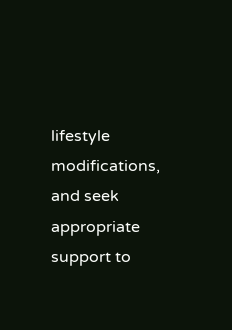lifestyle modifications, and seek appropriate support to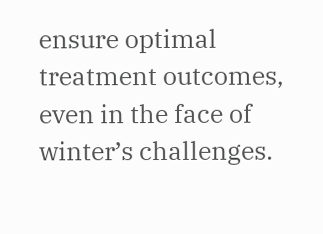ensure optimal treatment outcomes, even in the face of winter’s challenges.